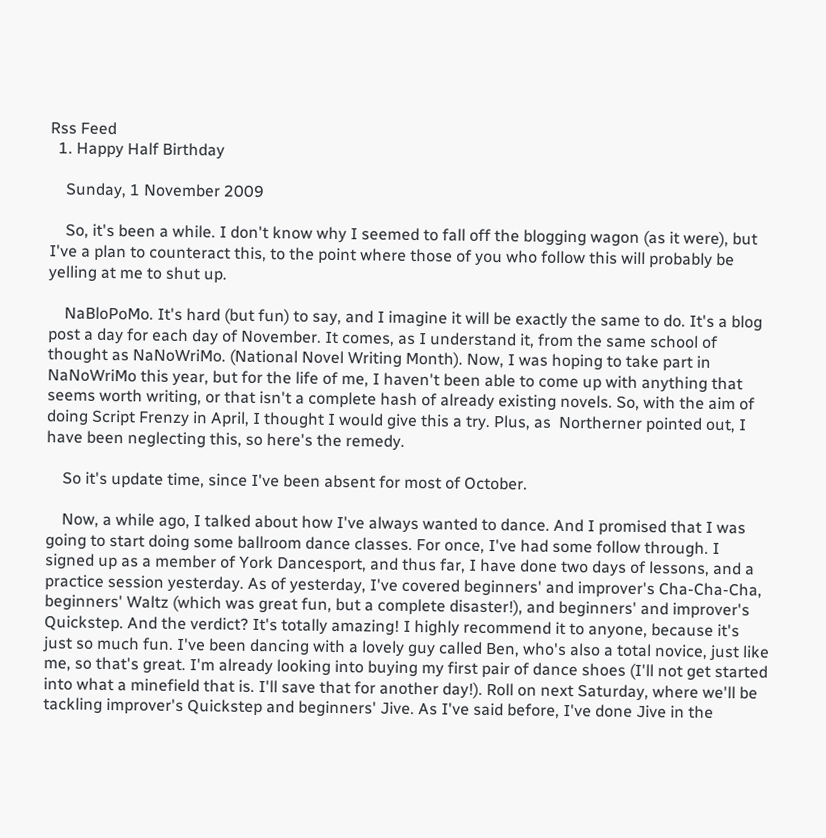Rss Feed
  1. Happy Half Birthday

    Sunday, 1 November 2009

    So, it's been a while. I don't know why I seemed to fall off the blogging wagon (as it were), but I've a plan to counteract this, to the point where those of you who follow this will probably be yelling at me to shut up.

    NaBloPoMo. It's hard (but fun) to say, and I imagine it will be exactly the same to do. It's a blog post a day for each day of November. It comes, as I understand it, from the same school of thought as NaNoWriMo. (National Novel Writing Month). Now, I was hoping to take part in NaNoWriMo this year, but for the life of me, I haven't been able to come up with anything that seems worth writing, or that isn't a complete hash of already existing novels. So, with the aim of doing Script Frenzy in April, I thought I would give this a try. Plus, as  Northerner pointed out, I have been neglecting this, so here's the remedy.

    So it's update time, since I've been absent for most of October.

    Now, a while ago, I talked about how I've always wanted to dance. And I promised that I was going to start doing some ballroom dance classes. For once, I've had some follow through. I signed up as a member of York Dancesport, and thus far, I have done two days of lessons, and a practice session yesterday. As of yesterday, I've covered beginners' and improver's Cha-Cha-Cha, beginners' Waltz (which was great fun, but a complete disaster!), and beginners' and improver's Quickstep. And the verdict? It's totally amazing! I highly recommend it to anyone, because it's just so much fun. I've been dancing with a lovely guy called Ben, who's also a total novice, just like me, so that's great. I'm already looking into buying my first pair of dance shoes (I'll not get started into what a minefield that is. I'll save that for another day!). Roll on next Saturday, where we'll be tackling improver's Quickstep and beginners' Jive. As I've said before, I've done Jive in the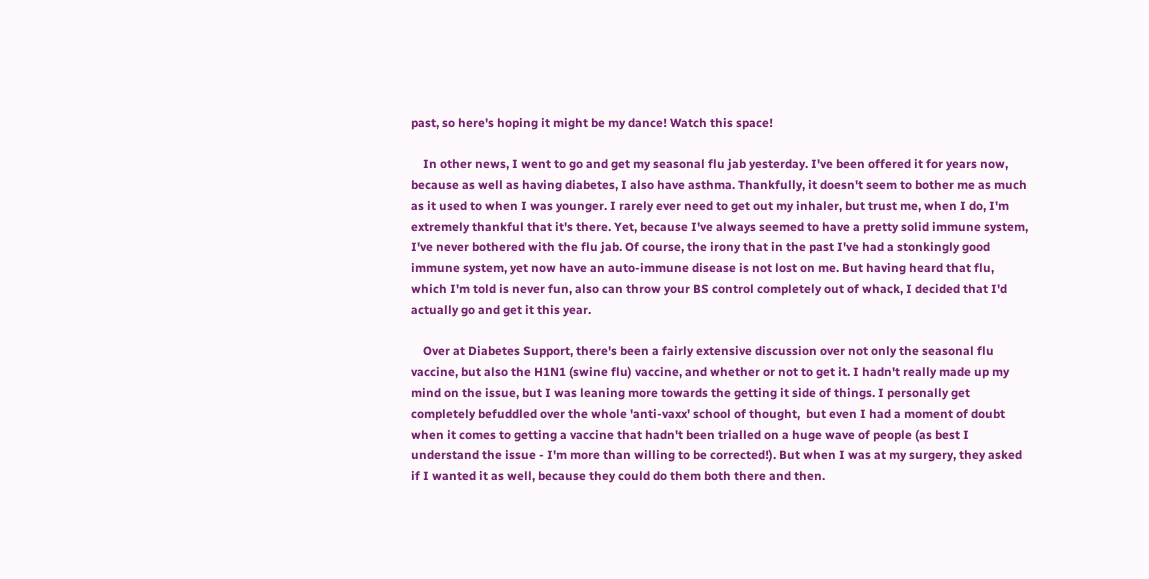past, so here's hoping it might be my dance! Watch this space!

    In other news, I went to go and get my seasonal flu jab yesterday. I've been offered it for years now, because as well as having diabetes, I also have asthma. Thankfully, it doesn't seem to bother me as much as it used to when I was younger. I rarely ever need to get out my inhaler, but trust me, when I do, I'm extremely thankful that it's there. Yet, because I've always seemed to have a pretty solid immune system, I've never bothered with the flu jab. Of course, the irony that in the past I've had a stonkingly good immune system, yet now have an auto-immune disease is not lost on me. But having heard that flu, which I'm told is never fun, also can throw your BS control completely out of whack, I decided that I'd actually go and get it this year.

    Over at Diabetes Support, there's been a fairly extensive discussion over not only the seasonal flu vaccine, but also the H1N1 (swine flu) vaccine, and whether or not to get it. I hadn't really made up my mind on the issue, but I was leaning more towards the getting it side of things. I personally get completely befuddled over the whole 'anti-vaxx' school of thought,  but even I had a moment of doubt when it comes to getting a vaccine that hadn't been trialled on a huge wave of people (as best I understand the issue - I'm more than willing to be corrected!). But when I was at my surgery, they asked if I wanted it as well, because they could do them both there and then.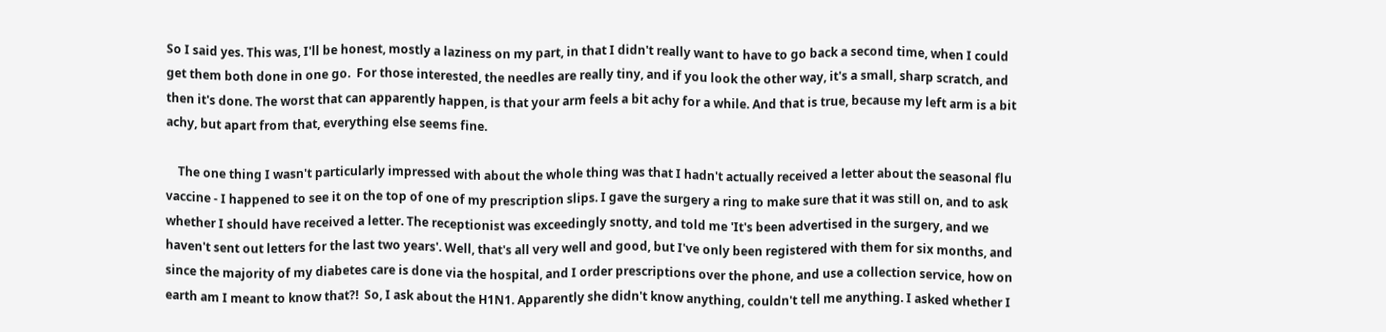So I said yes. This was, I'll be honest, mostly a laziness on my part, in that I didn't really want to have to go back a second time, when I could get them both done in one go.  For those interested, the needles are really tiny, and if you look the other way, it's a small, sharp scratch, and then it's done. The worst that can apparently happen, is that your arm feels a bit achy for a while. And that is true, because my left arm is a bit achy, but apart from that, everything else seems fine.

    The one thing I wasn't particularly impressed with about the whole thing was that I hadn't actually received a letter about the seasonal flu vaccine - I happened to see it on the top of one of my prescription slips. I gave the surgery a ring to make sure that it was still on, and to ask whether I should have received a letter. The receptionist was exceedingly snotty, and told me 'It's been advertised in the surgery, and we haven't sent out letters for the last two years'. Well, that's all very well and good, but I've only been registered with them for six months, and since the majority of my diabetes care is done via the hospital, and I order prescriptions over the phone, and use a collection service, how on earth am I meant to know that?!  So, I ask about the H1N1. Apparently she didn't know anything, couldn't tell me anything. I asked whether I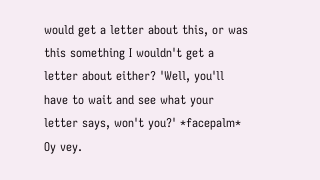would get a letter about this, or was this something I wouldn't get a letter about either? 'Well, you'll have to wait and see what your letter says, won't you?' *facepalm* Oy vey.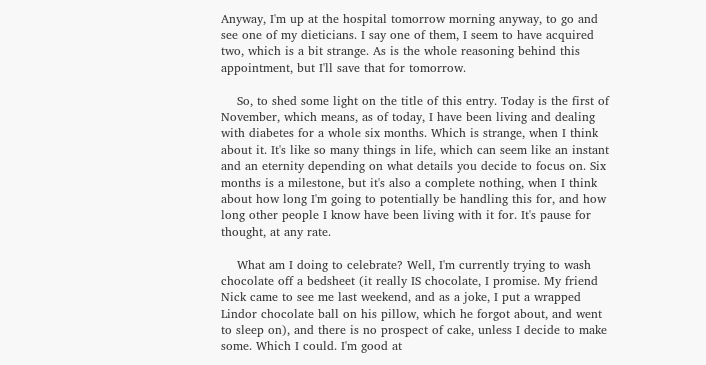Anyway, I'm up at the hospital tomorrow morning anyway, to go and see one of my dieticians. I say one of them, I seem to have acquired two, which is a bit strange. As is the whole reasoning behind this appointment, but I'll save that for tomorrow.

    So, to shed some light on the title of this entry. Today is the first of November, which means, as of today, I have been living and dealing with diabetes for a whole six months. Which is strange, when I think about it. It's like so many things in life, which can seem like an instant and an eternity depending on what details you decide to focus on. Six months is a milestone, but it's also a complete nothing, when I think about how long I'm going to potentially be handling this for, and how long other people I know have been living with it for. It's pause for thought, at any rate.

    What am I doing to celebrate? Well, I'm currently trying to wash chocolate off a bedsheet (it really IS chocolate, I promise. My friend Nick came to see me last weekend, and as a joke, I put a wrapped Lindor chocolate ball on his pillow, which he forgot about, and went to sleep on), and there is no prospect of cake, unless I decide to make some. Which I could. I'm good at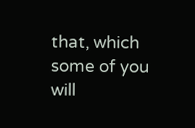that, which some of you will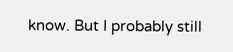know. But I probably still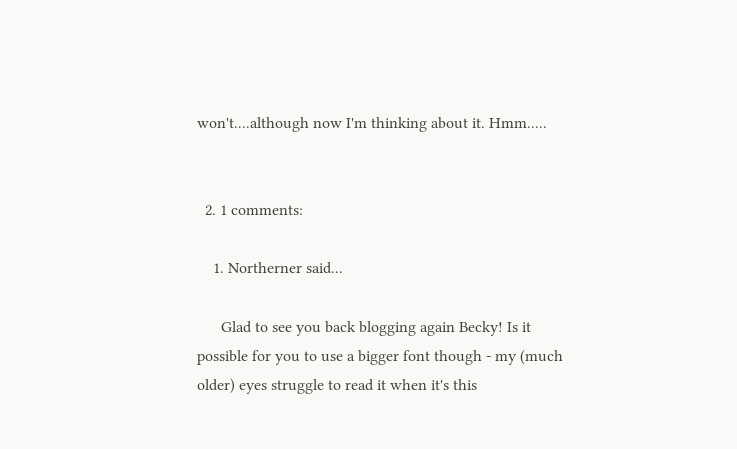won't....although now I'm thinking about it. Hmm.....


  2. 1 comments:

    1. Northerner said...

      Glad to see you back blogging again Becky! Is it possible for you to use a bigger font though - my (much older) eyes struggle to read it when it's this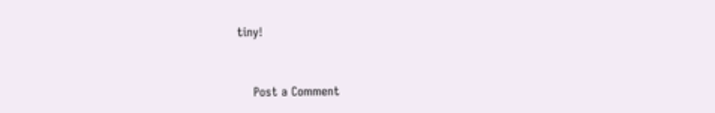tiny!


    Post a Comment